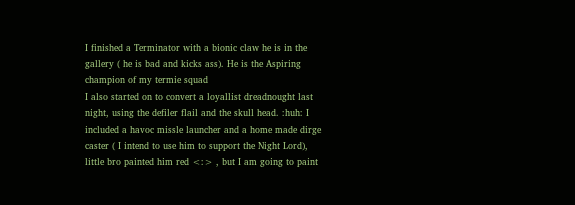I finished a Terminator with a bionic claw he is in the gallery ( he is bad and kicks ass). He is the Aspiring champion of my termie squad
I also started on to convert a loyallist dreadnought last night, using the defiler flail and the skull head. :huh: I included a havoc missle launcher and a home made dirge caster ( I intend to use him to support the Night Lord), little bro painted him red <:> , but I am going to paint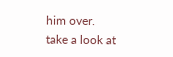him over. take a look at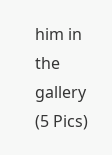him in the gallery (5 Pics)